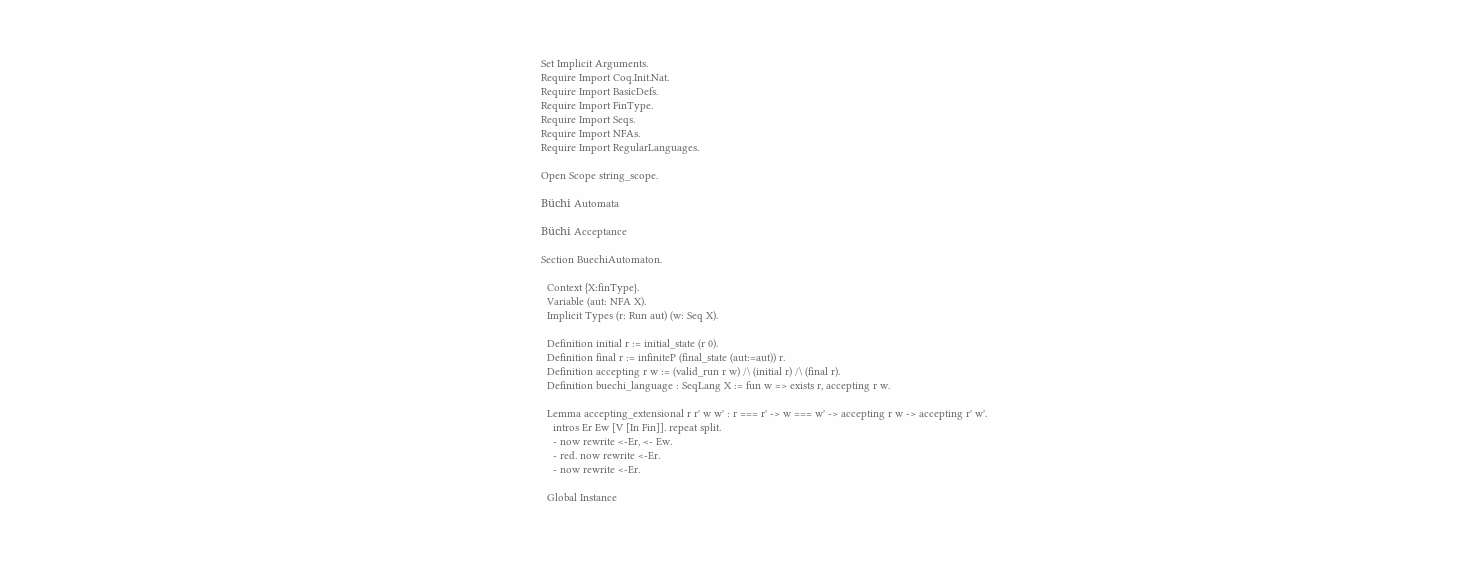Set Implicit Arguments.
Require Import Coq.Init.Nat.
Require Import BasicDefs.
Require Import FinType.
Require Import Seqs.
Require Import NFAs.
Require Import RegularLanguages.

Open Scope string_scope.

Büchi Automata

Büchi Acceptance

Section BuechiAutomaton.

  Context {X:finType}.
  Variable (aut: NFA X).
  Implicit Types (r: Run aut) (w: Seq X).

  Definition initial r := initial_state (r 0).
  Definition final r := infiniteP (final_state (aut:=aut)) r.
  Definition accepting r w := (valid_run r w) /\ (initial r) /\ (final r).
  Definition buechi_language : SeqLang X := fun w => exists r, accepting r w.

  Lemma accepting_extensional r r' w w' : r === r' -> w === w' -> accepting r w -> accepting r' w'.
    intros Er Ew [V [In Fin]]. repeat split.
    - now rewrite <-Er, <- Ew.
    - red. now rewrite <-Er.
    - now rewrite <-Er.

  Global Instance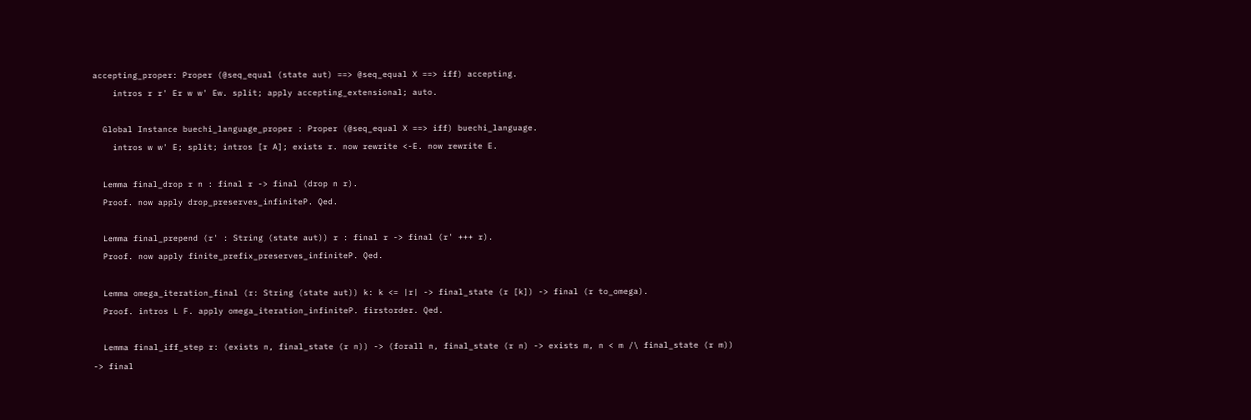accepting_proper: Proper (@seq_equal (state aut) ==> @seq_equal X ==> iff) accepting.
    intros r r' Er w w' Ew. split; apply accepting_extensional; auto.

  Global Instance buechi_language_proper : Proper (@seq_equal X ==> iff) buechi_language.
    intros w w' E; split; intros [r A]; exists r. now rewrite <-E. now rewrite E.

  Lemma final_drop r n : final r -> final (drop n r).
  Proof. now apply drop_preserves_infiniteP. Qed.

  Lemma final_prepend (r' : String (state aut)) r : final r -> final (r' +++ r).
  Proof. now apply finite_prefix_preserves_infiniteP. Qed.

  Lemma omega_iteration_final (r: String (state aut)) k: k <= |r| -> final_state (r [k]) -> final (r to_omega).
  Proof. intros L F. apply omega_iteration_infiniteP. firstorder. Qed.

  Lemma final_iff_step r: (exists n, final_state (r n)) -> (forall n, final_state (r n) -> exists m, n < m /\ final_state (r m)) -> final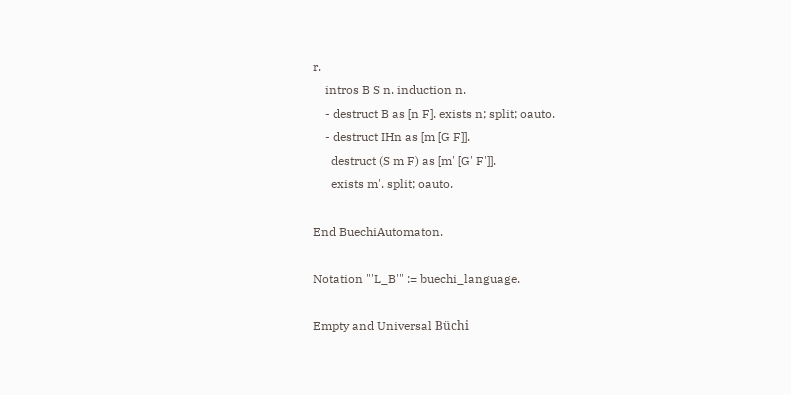r.
    intros B S n. induction n.
    - destruct B as [n F]. exists n; split; oauto.
    - destruct IHn as [m [G F]].
      destruct (S m F) as [m' [G' F']].
      exists m'. split; oauto.

End BuechiAutomaton.

Notation "'L_B'" := buechi_language.

Empty and Universal Büchi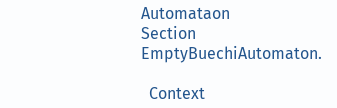Automataon
Section EmptyBuechiAutomaton.

  Context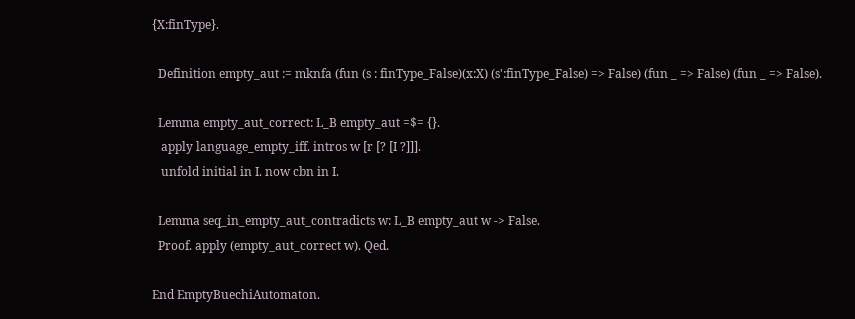{X:finType}.

  Definition empty_aut := mknfa (fun (s : finType_False)(x:X) (s':finType_False) => False) (fun _ => False) (fun _ => False).

  Lemma empty_aut_correct: L_B empty_aut =$= {}.
   apply language_empty_iff. intros w [r [? [I ?]]].
   unfold initial in I. now cbn in I.

  Lemma seq_in_empty_aut_contradicts w: L_B empty_aut w -> False.
  Proof. apply (empty_aut_correct w). Qed.

End EmptyBuechiAutomaton.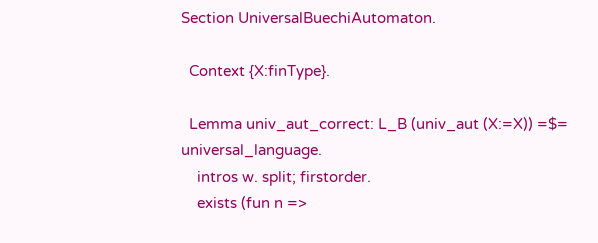Section UniversalBuechiAutomaton.

  Context {X:finType}.

  Lemma univ_aut_correct: L_B (univ_aut (X:=X)) =$= universal_language.
    intros w. split; firstorder.
    exists (fun n =>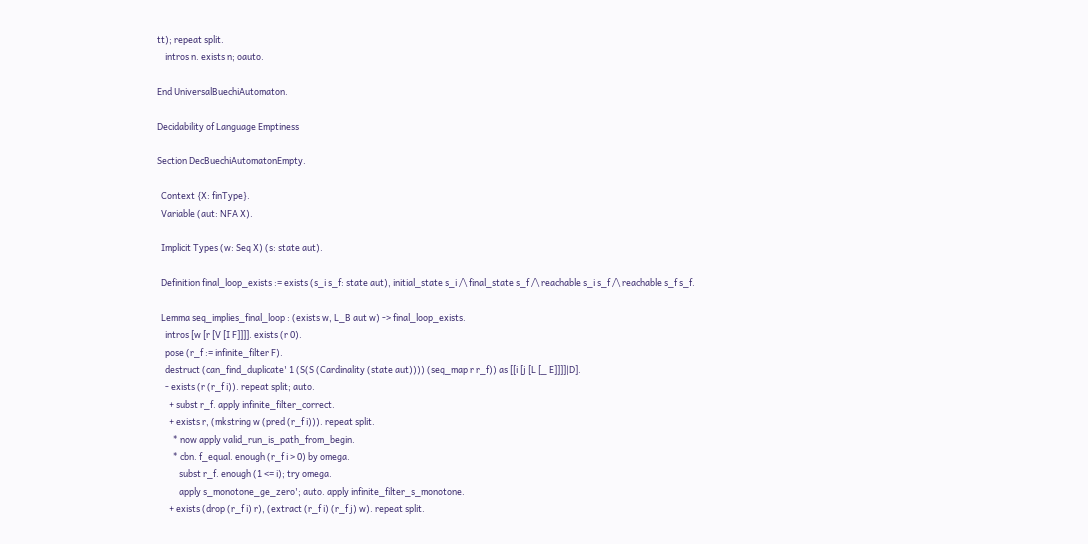tt); repeat split.
    intros n. exists n; oauto.

End UniversalBuechiAutomaton.

Decidability of Language Emptiness

Section DecBuechiAutomatonEmpty.

  Context {X: finType}.
  Variable (aut: NFA X).

  Implicit Types (w: Seq X) (s: state aut).

  Definition final_loop_exists := exists (s_i s_f: state aut), initial_state s_i /\ final_state s_f /\ reachable s_i s_f /\ reachable s_f s_f.

  Lemma seq_implies_final_loop : (exists w, L_B aut w) -> final_loop_exists.
    intros [w [r [V [I F]]]]. exists (r 0).
    pose (r_f := infinite_filter F).
    destruct (can_find_duplicate' 1 (S(S (Cardinality (state aut)))) (seq_map r r_f)) as [[i [j [L [_ E]]]]|D].
    - exists (r (r_f i)). repeat split; auto.
      + subst r_f. apply infinite_filter_correct.
      + exists r, (mkstring w (pred (r_f i))). repeat split.
        * now apply valid_run_is_path_from_begin.
        * cbn. f_equal. enough (r_f i > 0) by omega.
           subst r_f. enough (1 <= i); try omega.
           apply s_monotone_ge_zero'; auto. apply infinite_filter_s_monotone.
      + exists (drop (r_f i) r), (extract (r_f i) (r_f j) w). repeat split.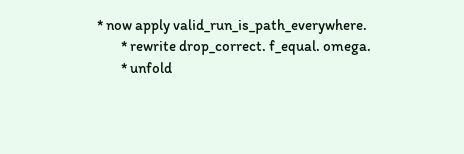* now apply valid_run_is_path_everywhere.
        * rewrite drop_correct. f_equal. omega.
        * unfold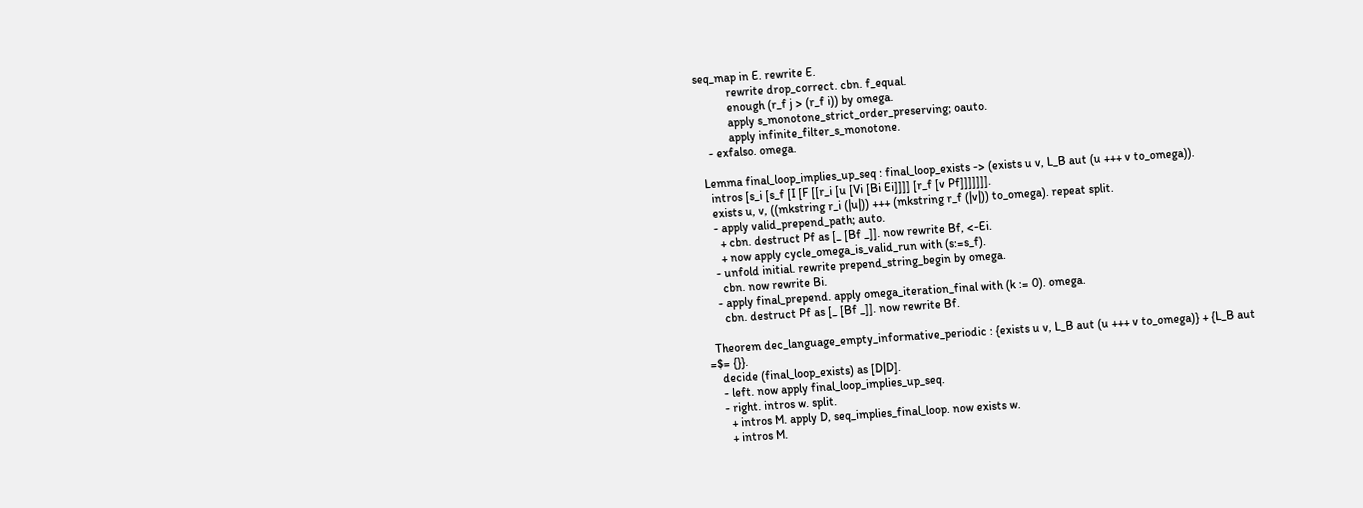seq_map in E. rewrite E.
           rewrite drop_correct. cbn. f_equal.
           enough (r_f j > (r_f i)) by omega.
           apply s_monotone_strict_order_preserving; oauto.
           apply infinite_filter_s_monotone.
    - exfalso. omega.

  Lemma final_loop_implies_up_seq : final_loop_exists -> (exists u v, L_B aut (u +++ v to_omega)).
    intros [s_i [s_f [I [F [[r_i [u [Vi [Bi Ei]]]] [r_f [v Pf]]]]]]].
    exists u, v, ((mkstring r_i (|u|)) +++ (mkstring r_f (|v|)) to_omega). repeat split.
    - apply valid_prepend_path; auto.
      + cbn. destruct Pf as [_ [Bf _]]. now rewrite Bf, <-Ei.
      + now apply cycle_omega_is_valid_run with (s:=s_f).
    - unfold initial. rewrite prepend_string_begin by omega.
      cbn. now rewrite Bi.
    - apply final_prepend. apply omega_iteration_final with (k := 0). omega.
      cbn. destruct Pf as [_ [Bf _]]. now rewrite Bf.

  Theorem dec_language_empty_informative_periodic : {exists u v, L_B aut (u +++ v to_omega)} + {L_B aut =$= {}}.
    decide (final_loop_exists) as [D|D].
    - left. now apply final_loop_implies_up_seq.
    - right. intros w. split.
      + intros M. apply D, seq_implies_final_loop. now exists w.
      + intros M.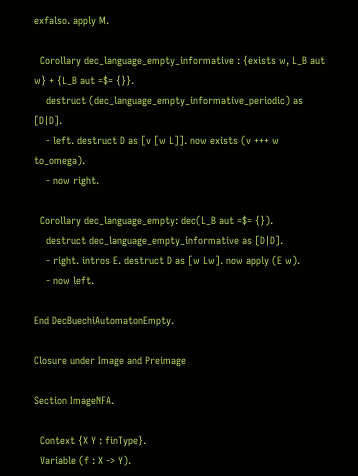exfalso. apply M.

  Corollary dec_language_empty_informative : {exists w, L_B aut w} + {L_B aut =$= {}}.
    destruct (dec_language_empty_informative_periodic) as [D|D].
    - left. destruct D as [v [w L]]. now exists (v +++ w to_omega).
    - now right.

  Corollary dec_language_empty: dec(L_B aut =$= {}).
    destruct dec_language_empty_informative as [D|D].
    - right. intros E. destruct D as [w Lw]. now apply (E w).
    - now left.

End DecBuechiAutomatonEmpty.

Closure under Image and Preimage

Section ImageNFA.

  Context {X Y : finType}.
  Variable (f : X -> Y).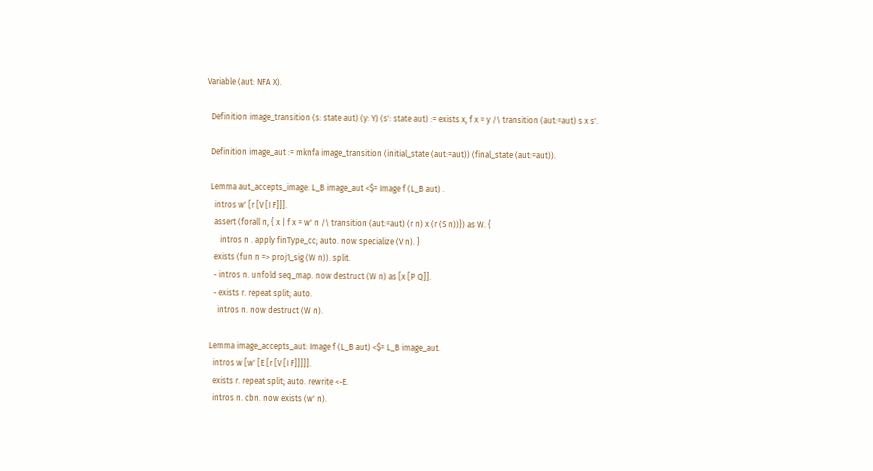Variable (aut: NFA X).

  Definition image_transition (s: state aut) (y: Y) (s': state aut) := exists x, f x = y /\ transition (aut:=aut) s x s'.

  Definition image_aut := mknfa image_transition (initial_state (aut:=aut)) (final_state (aut:=aut)).

  Lemma aut_accepts_image: L_B image_aut <$= Image f (L_B aut) .
    intros w' [r [V [I F]]].
    assert (forall n, { x | f x = w' n /\ transition (aut:=aut) (r n) x (r (S n))}) as W. {
       intros n . apply finType_cc; auto. now specialize (V n). }
    exists (fun n => proj1_sig (W n)). split.
    - intros n. unfold seq_map. now destruct (W n) as [x [P Q]].
    - exists r. repeat split; auto.
      intros n. now destruct (W n).

  Lemma image_accepts_aut: Image f (L_B aut) <$= L_B image_aut.
    intros w [w' [E [r [V [I F]]]]].
    exists r. repeat split; auto. rewrite <-E.
    intros n. cbn. now exists (w' n).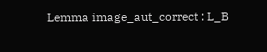Lemma image_aut_correct : L_B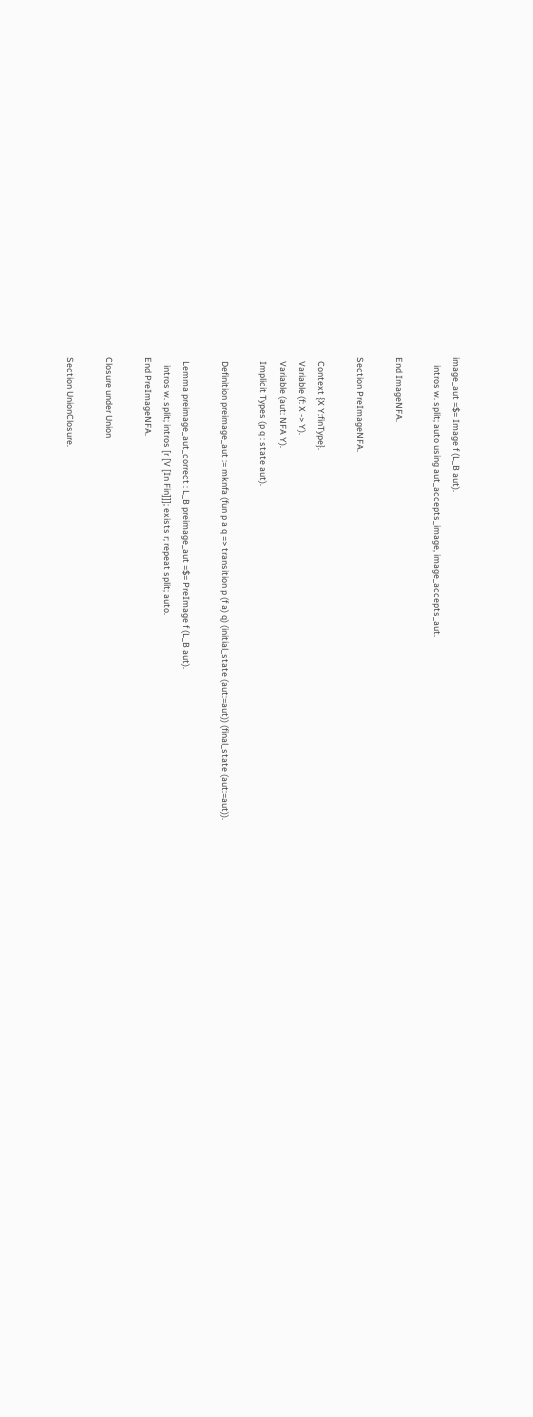image_aut =$= Image f (L_B aut).
    intros w. split; auto using aut_accepts_image, image_accepts_aut.

End ImageNFA.

Section PreImageNFA.

  Context {X Y:finType}.
  Variable (f: X -> Y).
  Variable (aut: NFA Y).
  Implicit Types (p q : state aut).

  Definition preimage_aut := mknfa (fun p a q => transition p (f a) q) (initial_state (aut:=aut)) (final_state (aut:=aut)).

  Lemma preimage_aut_correct : L_B preimage_aut =$= PreImage f (L_B aut).
    intros w. split; intros [r [V [In Fin]]]; exists r; repeat split; auto.
End PreImageNFA.

Closure under Union

Section UnionClosure.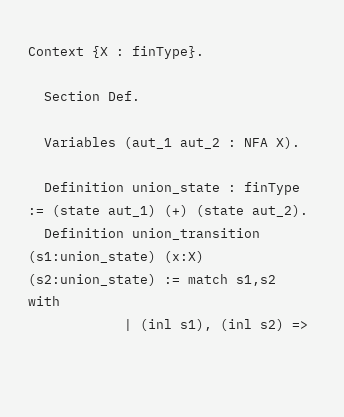Context {X : finType}.

  Section Def.

  Variables (aut_1 aut_2 : NFA X).

  Definition union_state : finType := (state aut_1) (+) (state aut_2).
  Definition union_transition (s1:union_state) (x:X) (s2:union_state) := match s1,s2 with
            | (inl s1), (inl s2) =>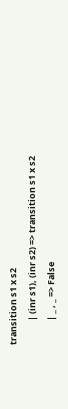transition s1 x s2
            | (inr s1), (inr s2) => transition s1 x s2
            | _ , _ => False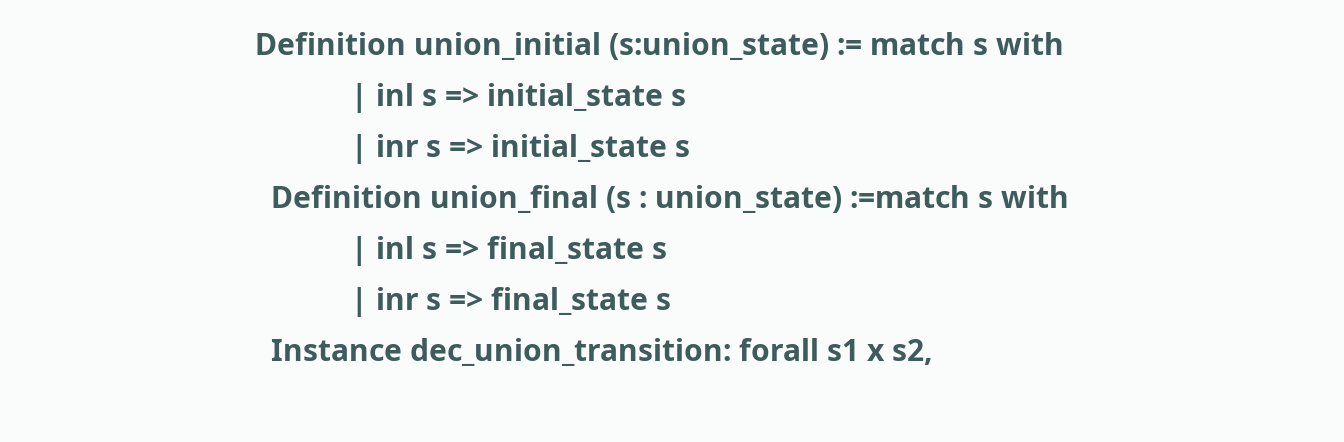Definition union_initial (s:union_state) := match s with
            | inl s => initial_state s
            | inr s => initial_state s
  Definition union_final (s : union_state) :=match s with
            | inl s => final_state s
            | inr s => final_state s
  Instance dec_union_transition: forall s1 x s2,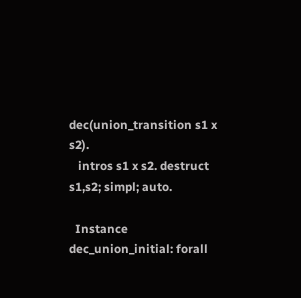dec(union_transition s1 x s2).
   intros s1 x s2. destruct s1,s2; simpl; auto.

  Instance dec_union_initial: forall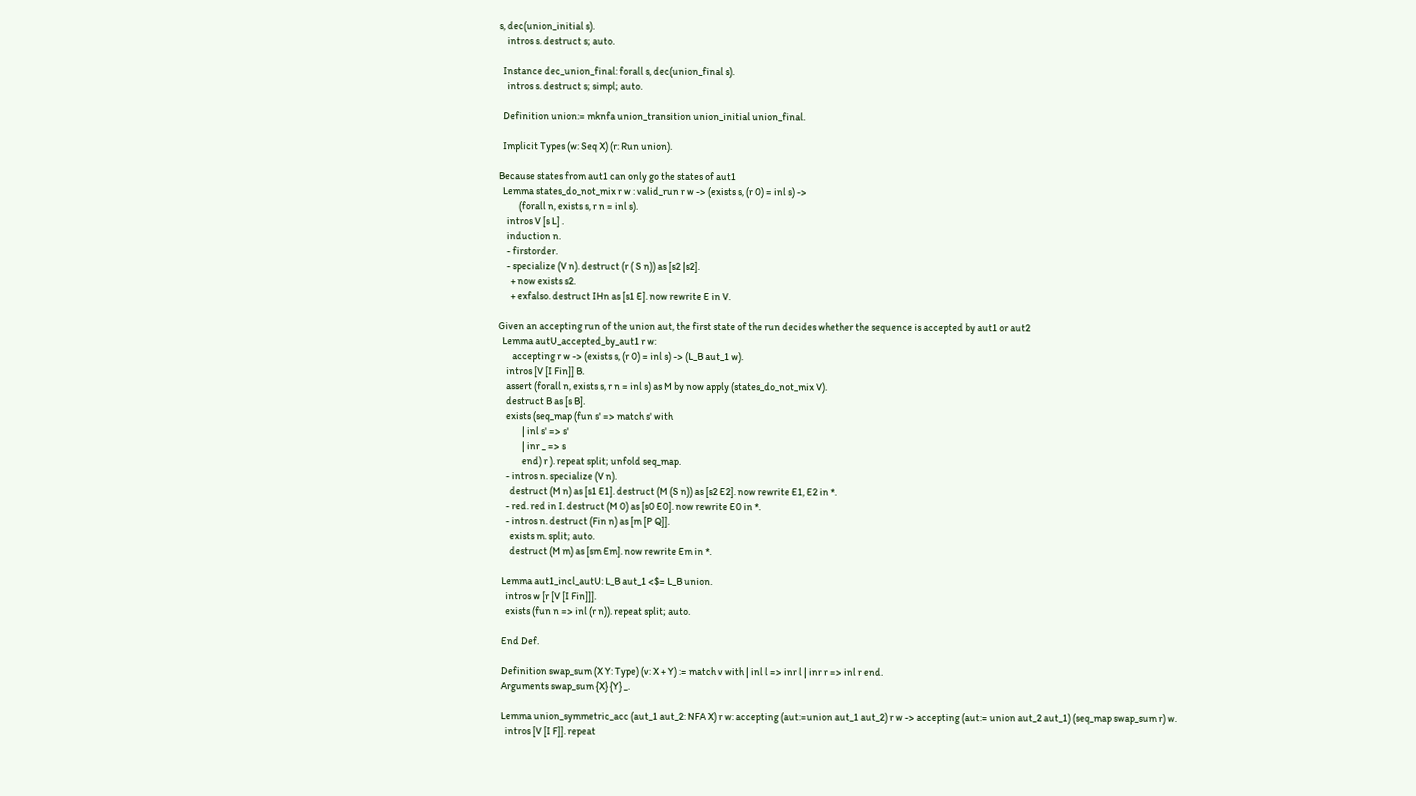s, dec(union_initial s).
    intros s. destruct s; auto.

  Instance dec_union_final: forall s, dec(union_final s).
    intros s. destruct s; simpl; auto.

  Definition union:= mknfa union_transition union_initial union_final.

  Implicit Types (w: Seq X) (r: Run union).

Because states from aut1 can only go the states of aut1
  Lemma states_do_not_mix r w : valid_run r w -> (exists s, (r 0) = inl s) ->
          (forall n, exists s, r n = inl s).
    intros V [s L] .
    induction n.
    - firstorder.
    - specialize (V n). destruct (r ( S n)) as [s2 |s2].
      + now exists s2.
      + exfalso. destruct IHn as [s1 E]. now rewrite E in V.

Given an accepting run of the union aut, the first state of the run decides whether the sequence is accepted by aut1 or aut2
  Lemma autU_accepted_by_aut1 r w:
       accepting r w -> (exists s, (r 0) = inl s) -> (L_B aut_1 w).
    intros [V [I Fin]] B.
    assert (forall n, exists s, r n = inl s) as M by now apply (states_do_not_mix V).
    destruct B as [s B].
    exists (seq_map (fun s' => match s' with
            | inl s' => s'
            | inr _ => s
            end) r ). repeat split; unfold seq_map.
    - intros n. specialize (V n).
      destruct (M n) as [s1 E1]. destruct (M (S n)) as [s2 E2]. now rewrite E1, E2 in *.
    - red. red in I. destruct (M 0) as [s0 E0]. now rewrite E0 in *.
    - intros n. destruct (Fin n) as [m [P Q]].
      exists m. split; auto.
      destruct (M m) as [sm Em]. now rewrite Em in *.

  Lemma aut1_incl_autU: L_B aut_1 <$= L_B union.
    intros w [r [V [I Fin]]].
    exists (fun n => inl (r n)). repeat split; auto.

  End Def.

  Definition swap_sum (X Y: Type) (v: X + Y) := match v with | inl l => inr l | inr r => inl r end.
  Arguments swap_sum {X} {Y} _.

  Lemma union_symmetric_acc (aut_1 aut_2: NFA X) r w: accepting (aut:=union aut_1 aut_2) r w -> accepting (aut:= union aut_2 aut_1) (seq_map swap_sum r) w.
    intros [V [I F]]. repeat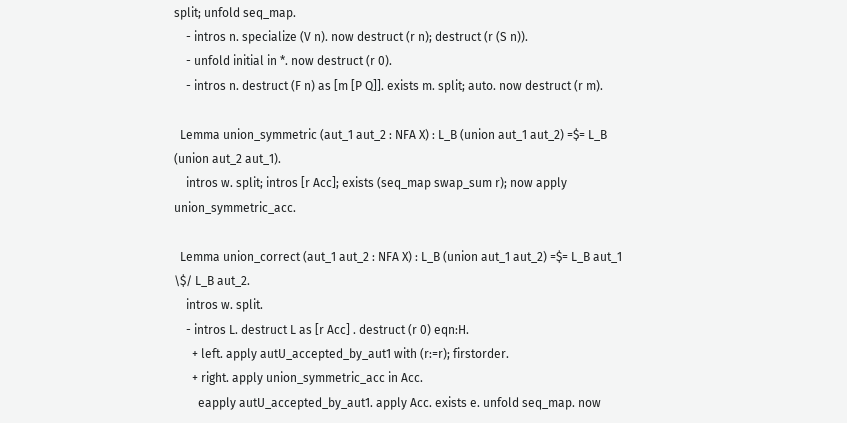split; unfold seq_map.
    - intros n. specialize (V n). now destruct (r n); destruct (r (S n)).
    - unfold initial in *. now destruct (r 0).
    - intros n. destruct (F n) as [m [P Q]]. exists m. split; auto. now destruct (r m).

  Lemma union_symmetric (aut_1 aut_2 : NFA X) : L_B (union aut_1 aut_2) =$= L_B (union aut_2 aut_1).
    intros w. split; intros [r Acc]; exists (seq_map swap_sum r); now apply union_symmetric_acc.

  Lemma union_correct (aut_1 aut_2 : NFA X) : L_B (union aut_1 aut_2) =$= L_B aut_1 \$/ L_B aut_2.
    intros w. split.
    - intros L. destruct L as [r Acc] . destruct (r 0) eqn:H.
      + left. apply autU_accepted_by_aut1 with (r:=r); firstorder.
      + right. apply union_symmetric_acc in Acc.
        eapply autU_accepted_by_aut1. apply Acc. exists e. unfold seq_map. now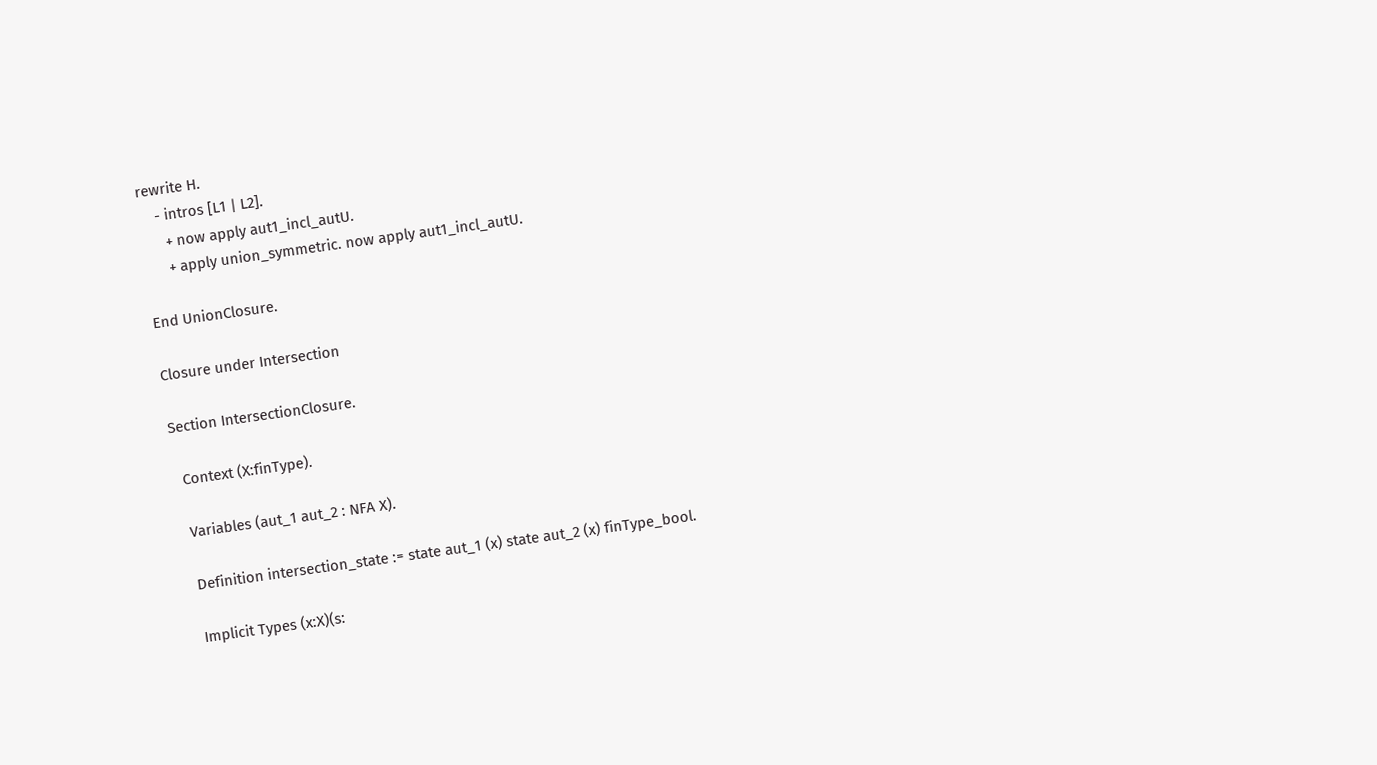rewrite H.
    - intros [L1 | L2].
      + now apply aut1_incl_autU.
      + apply union_symmetric. now apply aut1_incl_autU.

End UnionClosure.

Closure under Intersection

Section IntersectionClosure.

  Context (X:finType).

  Variables (aut_1 aut_2 : NFA X).

  Definition intersection_state := state aut_1 (x) state aut_2 (x) finType_bool.

  Implicit Types (x:X)(s: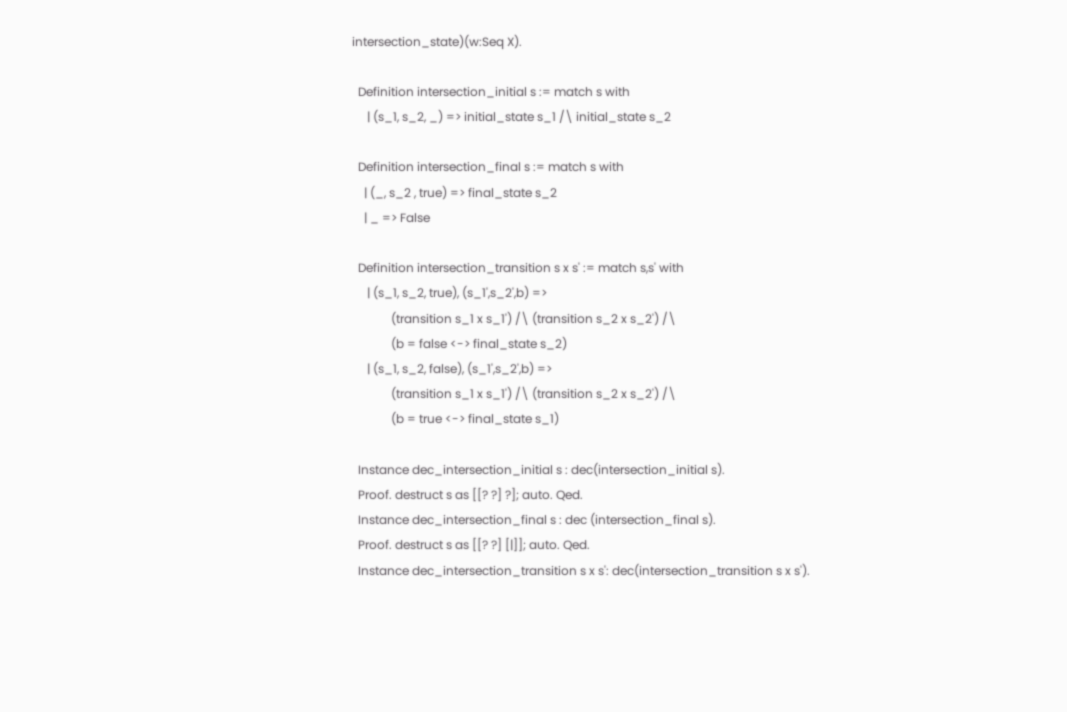intersection_state)(w:Seq X).

  Definition intersection_initial s := match s with
     | (s_1, s_2, _) => initial_state s_1 /\ initial_state s_2

  Definition intersection_final s := match s with
    | (_, s_2 , true) => final_state s_2
    | _ => False

  Definition intersection_transition s x s' := match s,s' with
     | (s_1, s_2, true), (s_1',s_2',b) =>
             (transition s_1 x s_1') /\ (transition s_2 x s_2') /\
             (b = false <-> final_state s_2)
     | (s_1, s_2, false), (s_1',s_2',b) =>
             (transition s_1 x s_1') /\ (transition s_2 x s_2') /\
             (b = true <-> final_state s_1)

  Instance dec_intersection_initial s : dec(intersection_initial s).
  Proof. destruct s as [[? ?] ?]; auto. Qed.
  Instance dec_intersection_final s : dec (intersection_final s).
  Proof. destruct s as [[? ?] [|]]; auto. Qed.
  Instance dec_intersection_transition s x s': dec(intersection_transition s x s').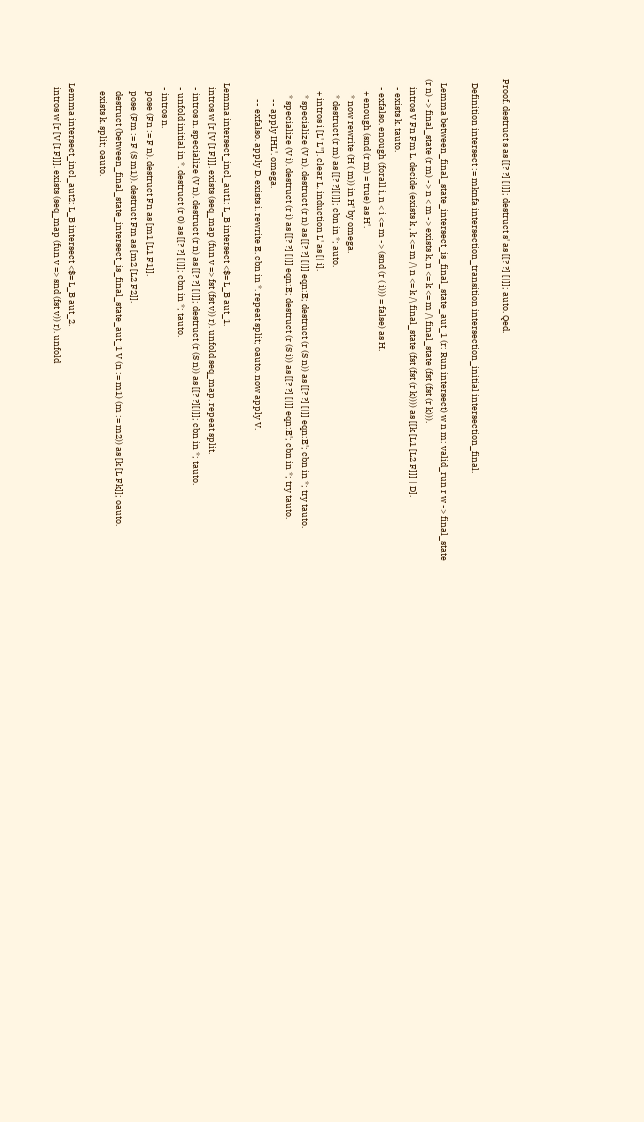Proof. destruct s as [[? ?] [|]]; destruct s' as [[? ?] [|]]; auto. Qed.

  Definition intersect := mknfa intersection_transition intersection_initial intersection_final.

  Lemma between_final_state_intersect_is_final_state_aut_1 (r: Run intersect) w n m: valid_run r w -> final_state (r n) -> final_state (r m) -> n < m -> exists k, n <= k <= m /\ final_state (fst (fst (r k))).
    intros V Fn Fm L. decide (exists k , k <= m /\ n <= k /\ final_state (fst (fst (r k)))) as [[k [L1 [L2 F]]] | D].
    - exists k. tauto.
    - exfalso. enough (forall i, n < i <= m -> (snd (r ( i))) = false) as H.
      + enough (snd (r m) = true) as H'.
        * now rewrite (H ( m)) in H' by omega.
        * destruct (r m) as [[? ?][|]]; cbn in *; auto.
      + intros i [L' L'']. clear L. induction L' as [| i].
        * specialize (V n). destruct (r n) as [[? ?] [|]] eqn:E; destruct (r (S n)) as [[? ?] [|]] eqn:E'; cbn in *; try tauto.
        * specialize (V i). destruct (r i) as [[? ?] [|]] eqn:E; destruct (r (S i)) as [[? ?] [|]] eqn:E'; cbn in *; try tauto.
          -- apply IHL'. omega.
          -- exfalso. apply D. exists i. rewrite E. cbn in *. repeat split; oauto. now apply V.

  Lemma intersect_incl_aut1: L_B intersect <$= L_B aut_1.
    intros w [r [V [I F]]]. exists (seq_map (fun v => fst (fst v)) r). unfold seq_map. repeat split.
    - intros n. specialize (V n). destruct (r n) as [[? ?] [|]]; destruct (r (S n)) as [[? ?][|]]; cbn in *; tauto.
    - unfold initial in *. destruct (r 0) as [[? ?] [|]]; cbn in *; tauto.
    - intros n.
      pose (Fn := F n). destruct Fn as [m1 [L1 F1]].
      pose (Fm := F (S m1)). destruct Fm as [m2 [L2 F2]].
      destruct (between_final_state_intersect_is_final_state_aut_1 V (n := m1) (m := m2)) as [k [L Fk]]; oauto.
      exists k. split; oauto.

  Lemma intersect_incl_aut2: L_B intersect <$= L_B aut_2.
    intros w [r [V [I F]]]. exists (seq_map (fun v => snd (fst v)) r). unfold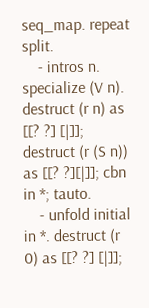seq_map. repeat split.
    - intros n. specialize (V n). destruct (r n) as [[? ?] [|]]; destruct (r (S n)) as [[? ?][|]]; cbn in *; tauto.
    - unfold initial in *. destruct (r 0) as [[? ?] [|]];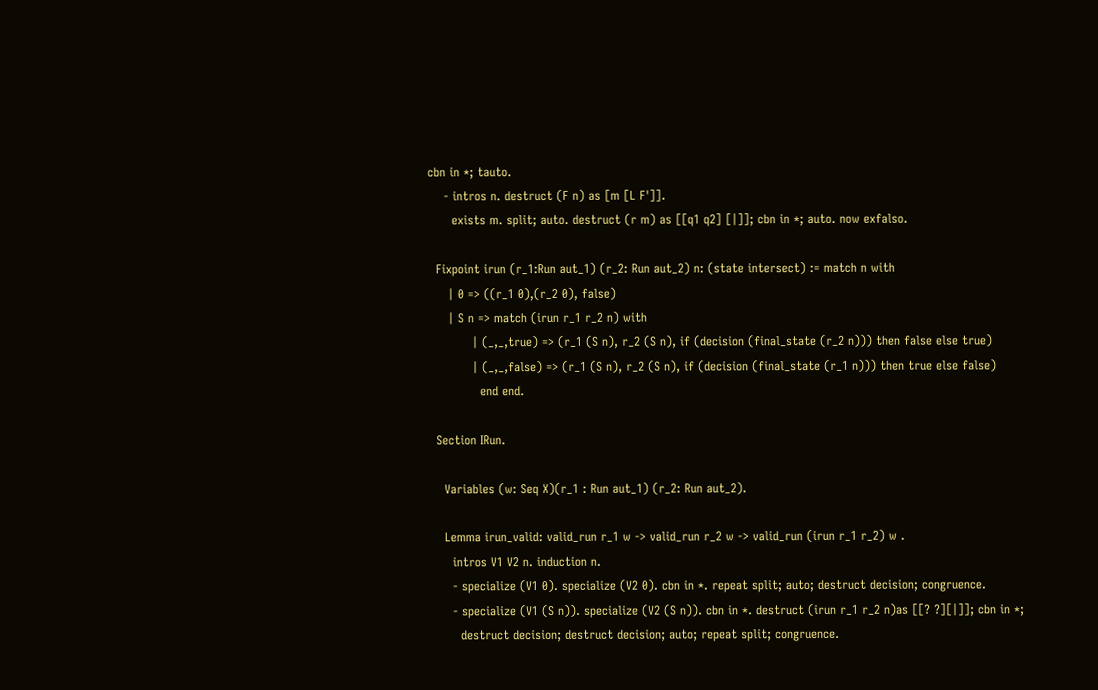cbn in *; tauto.
    - intros n. destruct (F n) as [m [L F']].
      exists m. split; auto. destruct (r m) as [[q1 q2] [|]]; cbn in *; auto. now exfalso.

  Fixpoint irun (r_1:Run aut_1) (r_2: Run aut_2) n: (state intersect) := match n with
     | 0 => ((r_1 0),(r_2 0), false)
     | S n => match (irun r_1 r_2 n) with
           | (_,_,true) => (r_1 (S n), r_2 (S n), if (decision (final_state (r_2 n))) then false else true)
           | (_,_,false) => (r_1 (S n), r_2 (S n), if (decision (final_state (r_1 n))) then true else false)
             end end.

  Section IRun.

    Variables (w: Seq X)(r_1 : Run aut_1) (r_2: Run aut_2).

    Lemma irun_valid: valid_run r_1 w -> valid_run r_2 w -> valid_run (irun r_1 r_2) w .
      intros V1 V2 n. induction n.
      - specialize (V1 0). specialize (V2 0). cbn in *. repeat split; auto; destruct decision; congruence.
      - specialize (V1 (S n)). specialize (V2 (S n)). cbn in *. destruct (irun r_1 r_2 n)as [[? ?][|]]; cbn in *;
        destruct decision; destruct decision; auto; repeat split; congruence.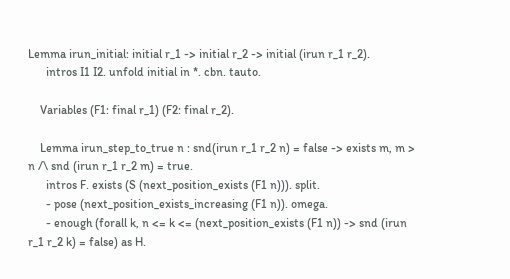Lemma irun_initial: initial r_1 -> initial r_2 -> initial (irun r_1 r_2).
      intros I1 I2. unfold initial in *. cbn. tauto.

    Variables (F1: final r_1) (F2: final r_2).

    Lemma irun_step_to_true n : snd(irun r_1 r_2 n) = false -> exists m, m > n /\ snd (irun r_1 r_2 m) = true.
      intros F. exists (S (next_position_exists (F1 n))). split.
      - pose (next_position_exists_increasing (F1 n)). omega.
      - enough (forall k, n <= k <= (next_position_exists (F1 n)) -> snd (irun r_1 r_2 k) = false) as H.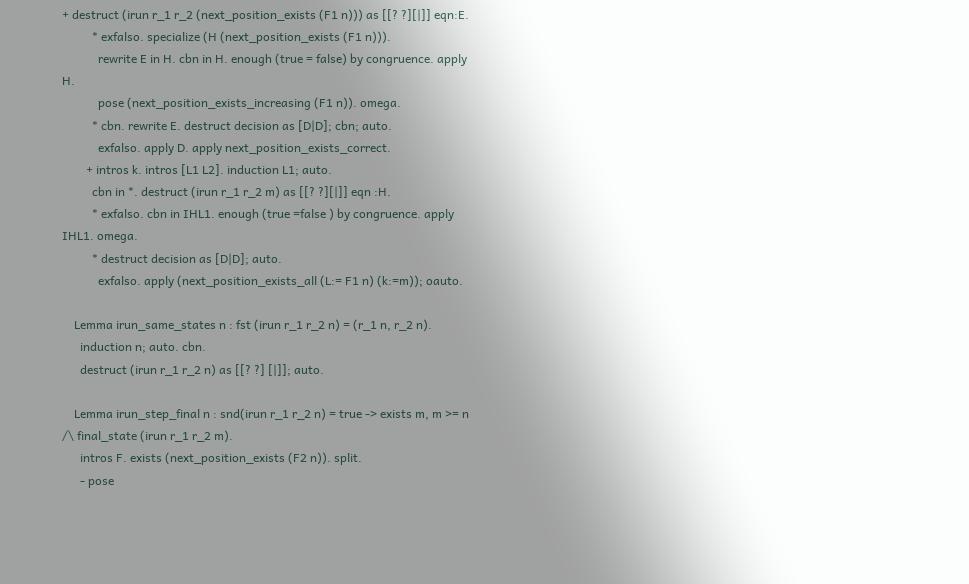+ destruct (irun r_1 r_2 (next_position_exists (F1 n))) as [[? ?][|]] eqn:E.
          * exfalso. specialize (H (next_position_exists (F1 n))).
            rewrite E in H. cbn in H. enough (true = false) by congruence. apply H.
            pose (next_position_exists_increasing (F1 n)). omega.
          * cbn. rewrite E. destruct decision as [D|D]; cbn; auto.
            exfalso. apply D. apply next_position_exists_correct.
        + intros k. intros [L1 L2]. induction L1; auto.
          cbn in *. destruct (irun r_1 r_2 m) as [[? ?][|]] eqn :H.
          * exfalso. cbn in IHL1. enough (true =false ) by congruence. apply IHL1. omega.
          * destruct decision as [D|D]; auto.
            exfalso. apply (next_position_exists_all (L:= F1 n) (k:=m)); oauto.

    Lemma irun_same_states n : fst (irun r_1 r_2 n) = (r_1 n, r_2 n).
      induction n; auto. cbn.
      destruct (irun r_1 r_2 n) as [[? ?] [|]]; auto.

    Lemma irun_step_final n : snd(irun r_1 r_2 n) = true -> exists m, m >= n /\ final_state (irun r_1 r_2 m).
      intros F. exists (next_position_exists (F2 n)). split.
      - pose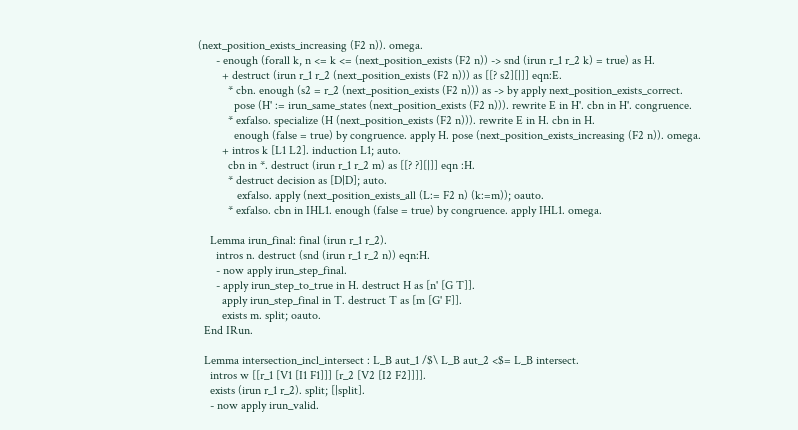(next_position_exists_increasing (F2 n)). omega.
      - enough (forall k, n <= k <= (next_position_exists (F2 n)) -> snd (irun r_1 r_2 k) = true) as H.
        + destruct (irun r_1 r_2 (next_position_exists (F2 n))) as [[? s2][|]] eqn:E.
          * cbn. enough (s2 = r_2 (next_position_exists (F2 n))) as -> by apply next_position_exists_correct.
            pose (H' := irun_same_states (next_position_exists (F2 n))). rewrite E in H'. cbn in H'. congruence.
          * exfalso. specialize (H (next_position_exists (F2 n))). rewrite E in H. cbn in H.
            enough (false = true) by congruence. apply H. pose (next_position_exists_increasing (F2 n)). omega.
        + intros k [L1 L2]. induction L1; auto.
          cbn in *. destruct (irun r_1 r_2 m) as [[? ?][|]] eqn :H.
          * destruct decision as [D|D]; auto.
             exfalso. apply (next_position_exists_all (L:= F2 n) (k:=m)); oauto.
          * exfalso. cbn in IHL1. enough (false = true) by congruence. apply IHL1. omega.

    Lemma irun_final: final (irun r_1 r_2).
      intros n. destruct (snd (irun r_1 r_2 n)) eqn:H.
      - now apply irun_step_final.
      - apply irun_step_to_true in H. destruct H as [n' [G T]].
        apply irun_step_final in T. destruct T as [m [G' F]].
        exists m. split; oauto.
  End IRun.

  Lemma intersection_incl_intersect : L_B aut_1 /$\ L_B aut_2 <$= L_B intersect.
    intros w [[r_1 [V1 [I1 F1]]] [r_2 [V2 [I2 F2]]]].
    exists (irun r_1 r_2). split; [|split].
    - now apply irun_valid.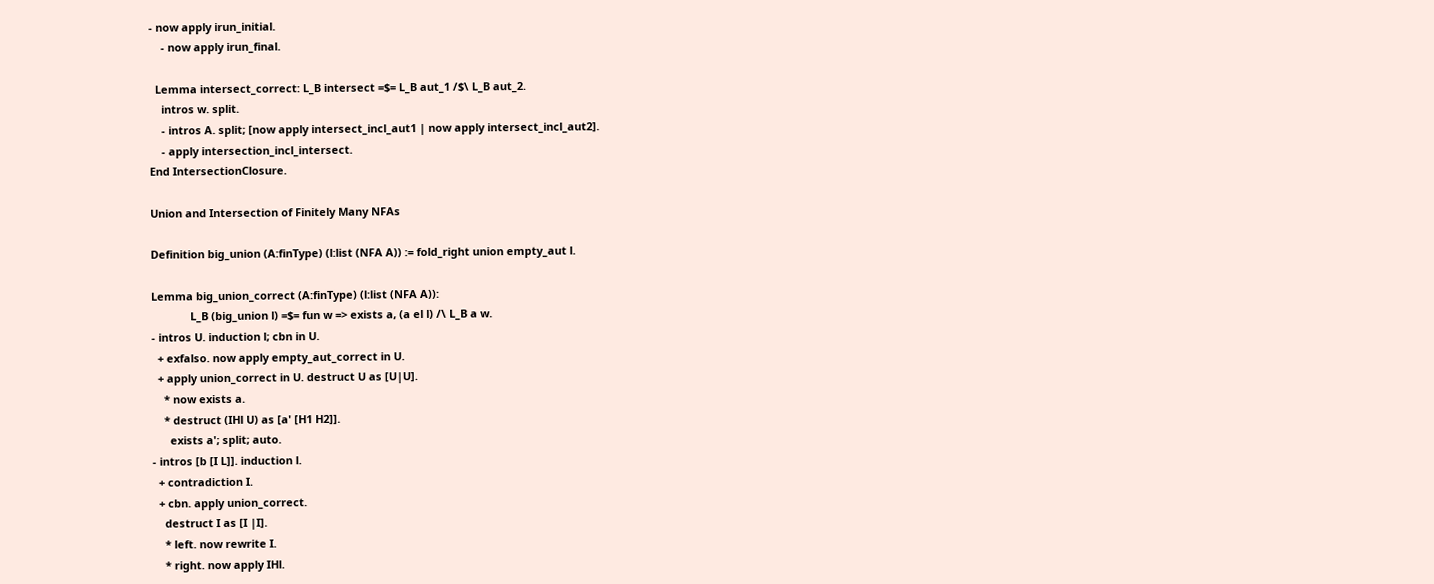- now apply irun_initial.
    - now apply irun_final.

  Lemma intersect_correct: L_B intersect =$= L_B aut_1 /$\ L_B aut_2.
    intros w. split.
    - intros A. split; [now apply intersect_incl_aut1 | now apply intersect_incl_aut2].
    - apply intersection_incl_intersect.
End IntersectionClosure.

Union and Intersection of Finitely Many NFAs

Definition big_union (A:finType) (l:list (NFA A)) := fold_right union empty_aut l.

Lemma big_union_correct (A:finType) (l:list (NFA A)):
             L_B (big_union l) =$= fun w => exists a, (a el l) /\ L_B a w.
- intros U. induction l; cbn in U.
  + exfalso. now apply empty_aut_correct in U.
  + apply union_correct in U. destruct U as [U|U].
    * now exists a.
    * destruct (IHl U) as [a' [H1 H2]].
      exists a'; split; auto.
- intros [b [I L]]. induction l.
  + contradiction I.
  + cbn. apply union_correct.
    destruct I as [I |I].
    * left. now rewrite I.
    * right. now apply IHl.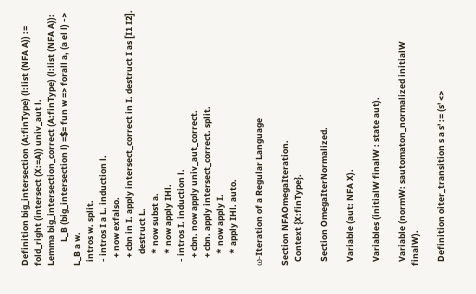Definition big_intersection (A:finType) (l:list (NFA A)) := fold_right (intersect (X:=A)) univ_aut l.
Lemma big_intersection_correct (A:finType) (l:list (NFA A)):
            L_B (big_intersection l) =$= fun w => forall a, (a el l) -> L_B a w.
  intros w. split.
  - intros I a L. induction l.
    + now exfalso.
    + cbn in I. apply intersect_correct in I. destruct I as [I1 I2].
      destruct L.
      * now subst a.
      * now apply IHl.
  - intros I. induction l.
    + cbn. now apply univ_aut_correct.
    + cbn. apply intersect_correct. split.
      * now apply I.
      * apply IHl. auto.

ω-Iteration of a Regular Language

Section NFAOmegaIteration.
  Context {X:finType}.

  Section OmegaIterNormalized.

  Variable (aut: NFA X).

  Variables (initialW finalW : state aut).

  Variable (normW: sautomaton_normalized initialW finalW).

  Definition oiter_transition s a s' := (s' <>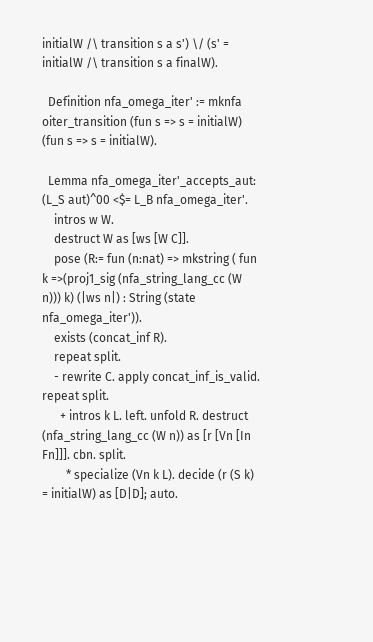initialW /\ transition s a s') \/ (s' = initialW /\ transition s a finalW).

  Definition nfa_omega_iter' := mknfa oiter_transition (fun s => s = initialW) (fun s => s = initialW).

  Lemma nfa_omega_iter'_accepts_aut: (L_S aut)^00 <$= L_B nfa_omega_iter'.
    intros w W.
    destruct W as [ws [W C]].
    pose (R:= fun (n:nat) => mkstring ( fun k =>(proj1_sig (nfa_string_lang_cc (W n))) k) (|ws n|) : String (state nfa_omega_iter')).
    exists (concat_inf R).
    repeat split.
    - rewrite C. apply concat_inf_is_valid. repeat split.
      + intros k L. left. unfold R. destruct (nfa_string_lang_cc (W n)) as [r [Vn [In Fn]]]. cbn. split.
        * specialize (Vn k L). decide (r (S k) = initialW) as [D|D]; auto.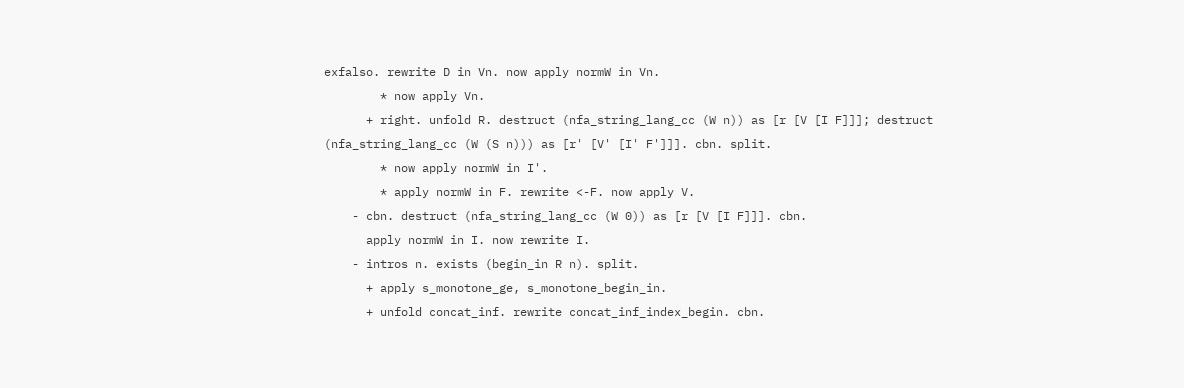exfalso. rewrite D in Vn. now apply normW in Vn.
        * now apply Vn.
      + right. unfold R. destruct (nfa_string_lang_cc (W n)) as [r [V [I F]]]; destruct (nfa_string_lang_cc (W (S n))) as [r' [V' [I' F']]]. cbn. split.
        * now apply normW in I'.
        * apply normW in F. rewrite <-F. now apply V.
    - cbn. destruct (nfa_string_lang_cc (W 0)) as [r [V [I F]]]. cbn.
      apply normW in I. now rewrite I.
    - intros n. exists (begin_in R n). split.
      + apply s_monotone_ge, s_monotone_begin_in.
      + unfold concat_inf. rewrite concat_inf_index_begin. cbn.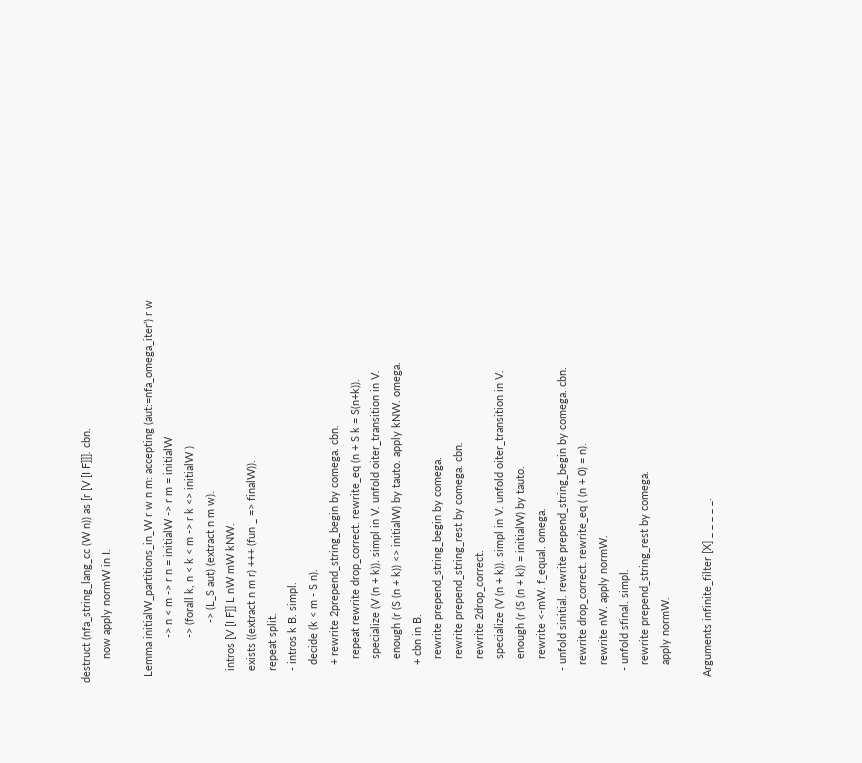destruct (nfa_string_lang_cc (W n)) as [r [V [I F]]]. cbn.
        now apply normW in I.

  Lemma initialW_partitions_in_W r w n m: accepting (aut:=nfa_omega_iter') r w
               -> n < m -> r n = initialW -> r m = initialW
               -> (forall k, n < k < m -> r k <> initialW )
                    -> (L_S aut) (extract n m w).
    intros [V [I F]] L nW mW kNW.
    exists ((extract n m r) +++ (fun _ => finalW)).
    repeat split.
    - intros k B. simpl.
      decide (k < m - S n).
      + rewrite 2prepend_string_begin by comega. cbn.
        repeat rewrite drop_correct. rewrite_eq (n + S k = S(n+k)).
        specialize (V (n + k)). simpl in V. unfold oiter_transition in V.
        enough (r (S (n + k)) <> initialW) by tauto. apply kNW. omega.
      + cbn in B.
        rewrite prepend_string_begin by comega.
        rewrite prepend_string_rest by comega. cbn.
        rewrite 2drop_correct.
        specialize (V (n + k)). simpl in V. unfold oiter_transition in V.
        enough (r (S (n + k)) = initialW) by tauto.
        rewrite <-mW. f_equal. omega.
    - unfold sinitial. rewrite prepend_string_begin by comega. cbn.
      rewrite drop_correct. rewrite_eq ( (n + 0) = n).
      rewrite nW. apply normW.
    - unfold sfinal. simpl.
      rewrite prepend_string_rest by comega.
      apply normW.

  Arguments infinite_filter [X] _ _ _ _ _.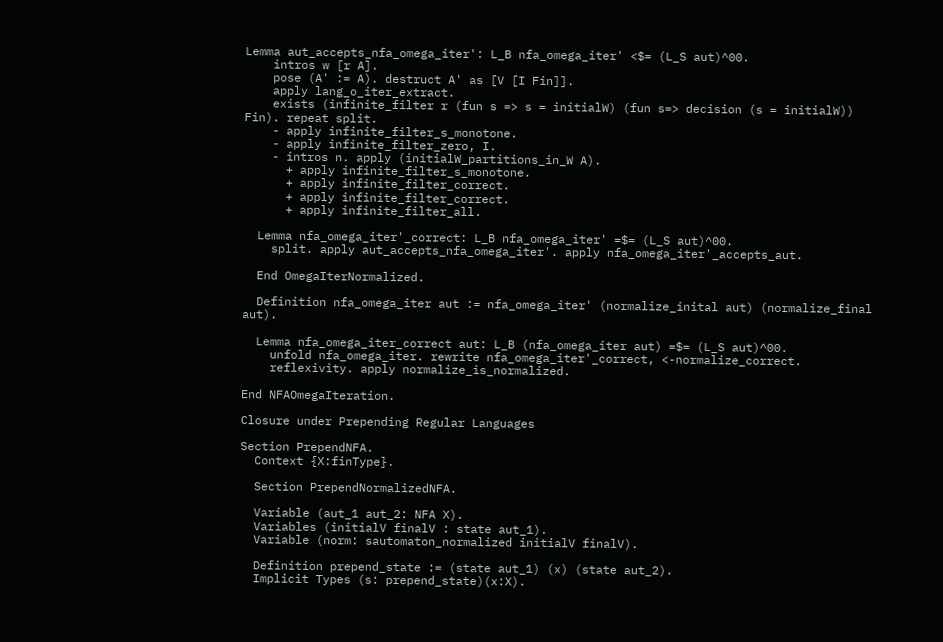Lemma aut_accepts_nfa_omega_iter': L_B nfa_omega_iter' <$= (L_S aut)^00.
    intros w [r A].
    pose (A' := A). destruct A' as [V [I Fin]].
    apply lang_o_iter_extract.
    exists (infinite_filter r (fun s => s = initialW) (fun s=> decision (s = initialW)) Fin). repeat split.
    - apply infinite_filter_s_monotone.
    - apply infinite_filter_zero, I.
    - intros n. apply (initialW_partitions_in_W A).
      + apply infinite_filter_s_monotone.
      + apply infinite_filter_correct.
      + apply infinite_filter_correct.
      + apply infinite_filter_all.

  Lemma nfa_omega_iter'_correct: L_B nfa_omega_iter' =$= (L_S aut)^00.
    split. apply aut_accepts_nfa_omega_iter'. apply nfa_omega_iter'_accepts_aut.

  End OmegaIterNormalized.

  Definition nfa_omega_iter aut := nfa_omega_iter' (normalize_inital aut) (normalize_final aut).

  Lemma nfa_omega_iter_correct aut: L_B (nfa_omega_iter aut) =$= (L_S aut)^00.
    unfold nfa_omega_iter. rewrite nfa_omega_iter'_correct, <-normalize_correct.
    reflexivity. apply normalize_is_normalized.

End NFAOmegaIteration.

Closure under Prepending Regular Languages

Section PrependNFA.
  Context {X:finType}.

  Section PrependNormalizedNFA.

  Variable (aut_1 aut_2: NFA X).
  Variables (initialV finalV : state aut_1).
  Variable (norm: sautomaton_normalized initialV finalV).

  Definition prepend_state := (state aut_1) (x) (state aut_2).
  Implicit Types (s: prepend_state)(x:X).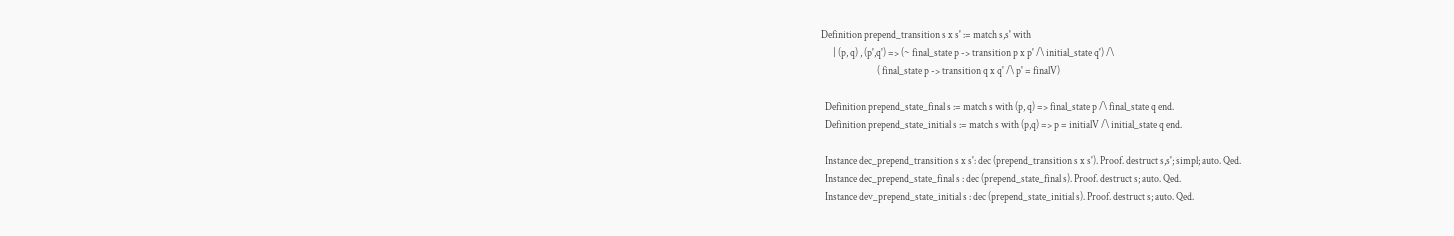Definition prepend_transition s x s' := match s,s' with
      | (p, q) , (p',q') => (~ final_state p -> transition p x p' /\ initial_state q') /\
                            ( final_state p -> transition q x q' /\ p' = finalV)

  Definition prepend_state_final s := match s with (p, q) => final_state p /\ final_state q end.
  Definition prepend_state_initial s := match s with (p,q) => p = initialV /\ initial_state q end.

  Instance dec_prepend_transition s x s': dec (prepend_transition s x s'). Proof. destruct s,s'; simpl; auto. Qed.
  Instance dec_prepend_state_final s : dec (prepend_state_final s). Proof. destruct s; auto. Qed.
  Instance dev_prepend_state_initial s : dec (prepend_state_initial s). Proof. destruct s; auto. Qed.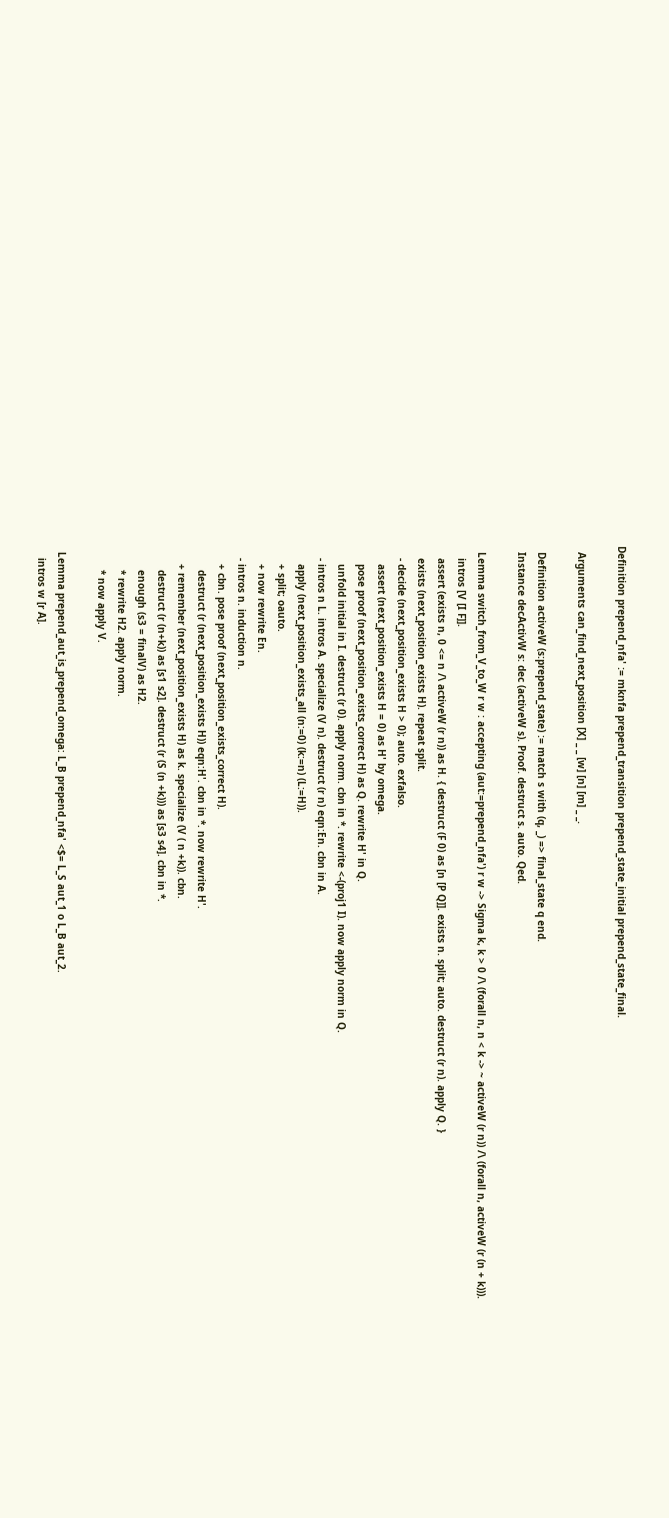Definition prepend_nfa' := mknfa prepend_transition prepend_state_initial prepend_state_final.

  Arguments can_find_next_position [X] _ _ [w] [n] [m] _ _.

  Definition activeW (s:prepend_state) := match s with (q, _) => final_state q end.
  Instance decActivW s: dec (activeW s). Proof. destruct s. auto. Qed.

  Lemma switch_from_V_to_W r w : accepting (aut:=prepend_nfa') r w -> Sigma k, k > 0 /\ (forall n, n < k -> ~ activeW (r n)) /\ (forall n, activeW (r (n + k))).
    intros [V [I F]].
    assert (exists n, 0 <= n /\ activeW (r n)) as H. { destruct (F 0) as [n [P Q]]. exists n. split; auto. destruct (r n). apply Q. }
    exists (next_position_exists H). repeat split.
    - decide (next_position_exists H > 0); auto. exfalso.
      assert (next_position_exists H = 0) as H' by omega.
      pose proof (next_position_exists_correct H) as Q. rewrite H' in Q.
      unfold initial in I. destruct (r 0). apply norm. cbn in *. rewrite <-(proj1 I). now apply norm in Q.
    - intros n L. intros A. specialize (V n). destruct (r n) eqn:En. cbn in A.
      apply (next_position_exists_all (n:=0) (k:=n) (L:=H)).
      + split; oauto.
      + now rewrite En.
    - intros n. induction n.
      + cbn. pose proof (next_position_exists_correct H).
        destruct (r (next_position_exists H)) eqn:H'. cbn in *. now rewrite H'.
      + remember (next_position_exists H) as k. specialize (V ( n +k)). cbn.
        destruct (r (n+k)) as [s1 s2]. destruct (r (S (n +k))) as [s3 s4]. cbn in *.
        enough (s3 = finalV) as H2.
        * rewrite H2. apply norm.
        * now apply V.

  Lemma prepend_aut_is_prepend_omega: L_B prepend_nfa' <$= L_S aut_1 o L_B aut_2.
    intros w [r A].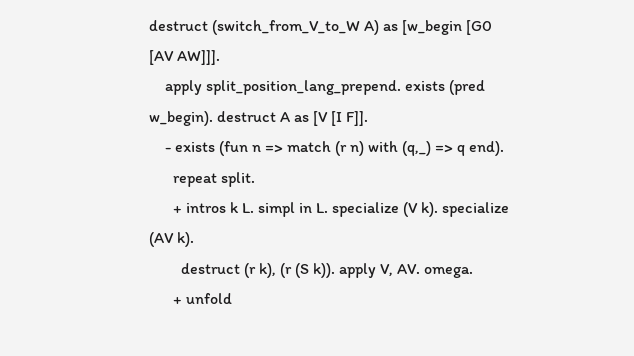destruct (switch_from_V_to_W A) as [w_begin [G0 [AV AW]]].
    apply split_position_lang_prepend. exists (pred w_begin). destruct A as [V [I F]].
    - exists (fun n => match (r n) with (q,_) => q end).
      repeat split.
      + intros k L. simpl in L. specialize (V k). specialize (AV k).
        destruct (r k), (r (S k)). apply V, AV. omega.
      + unfold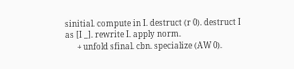sinitial. compute in I. destruct (r 0). destruct I as [I _]. rewrite I. apply norm.
      + unfold sfinal. cbn. specialize (AW 0).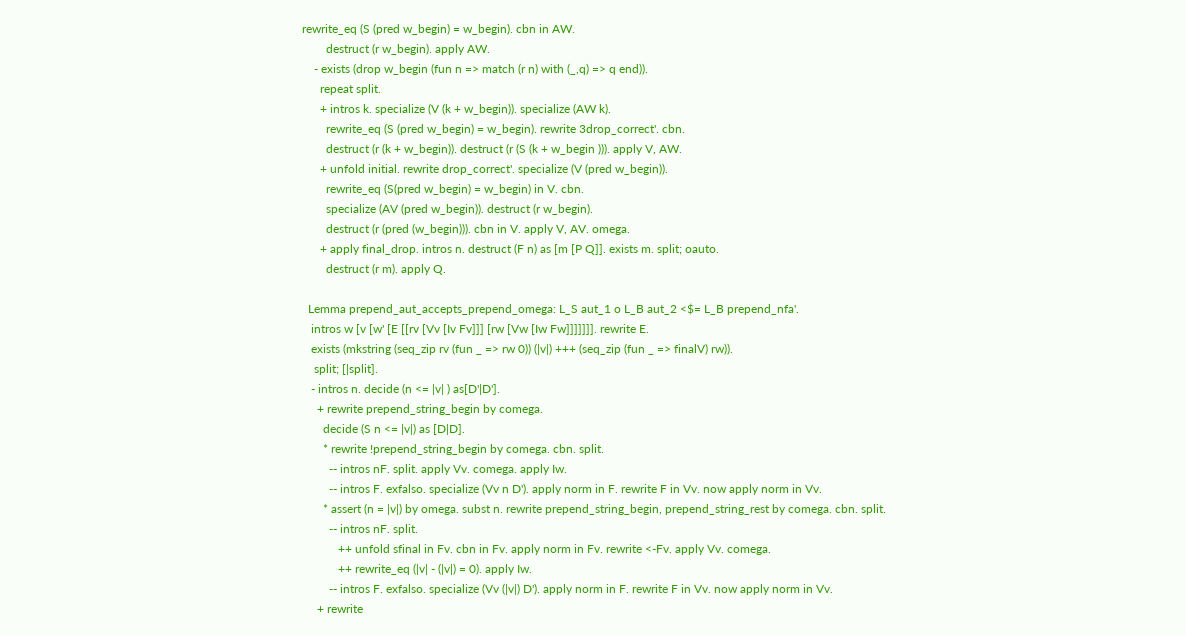rewrite_eq (S (pred w_begin) = w_begin). cbn in AW.
        destruct (r w_begin). apply AW.
    - exists (drop w_begin (fun n => match (r n) with (_,q) => q end)).
      repeat split.
      + intros k. specialize (V (k + w_begin)). specialize (AW k).
        rewrite_eq (S (pred w_begin) = w_begin). rewrite 3drop_correct'. cbn.
        destruct (r (k + w_begin)). destruct (r (S (k + w_begin ))). apply V, AW.
      + unfold initial. rewrite drop_correct'. specialize (V (pred w_begin)).
        rewrite_eq (S(pred w_begin) = w_begin) in V. cbn.
        specialize (AV (pred w_begin)). destruct (r w_begin).
        destruct (r (pred (w_begin))). cbn in V. apply V, AV. omega.
      + apply final_drop. intros n. destruct (F n) as [m [P Q]]. exists m. split; oauto.
        destruct (r m). apply Q.

  Lemma prepend_aut_accepts_prepend_omega: L_S aut_1 o L_B aut_2 <$= L_B prepend_nfa'.
   intros w [v [w' [E [[rv [Vv [Iv Fv]]] [rw [Vw [Iw Fw]]]]]]]. rewrite E.
   exists (mkstring (seq_zip rv (fun _ => rw 0)) (|v|) +++ (seq_zip (fun _ => finalV) rw)).
    split; [|split].
   - intros n. decide (n <= |v| ) as[D'|D'].
     + rewrite prepend_string_begin by comega.
       decide (S n <= |v|) as [D|D].
       * rewrite !prepend_string_begin by comega. cbn. split.
         -- intros nF. split. apply Vv. comega. apply Iw.
         -- intros F. exfalso. specialize (Vv n D'). apply norm in F. rewrite F in Vv. now apply norm in Vv.
       * assert (n = |v|) by omega. subst n. rewrite prepend_string_begin, prepend_string_rest by comega. cbn. split.
         -- intros nF. split.
            ++ unfold sfinal in Fv. cbn in Fv. apply norm in Fv. rewrite <-Fv. apply Vv. comega.
            ++ rewrite_eq (|v| - (|v|) = 0). apply Iw.
         -- intros F. exfalso. specialize (Vv (|v|) D'). apply norm in F. rewrite F in Vv. now apply norm in Vv.
     + rewrite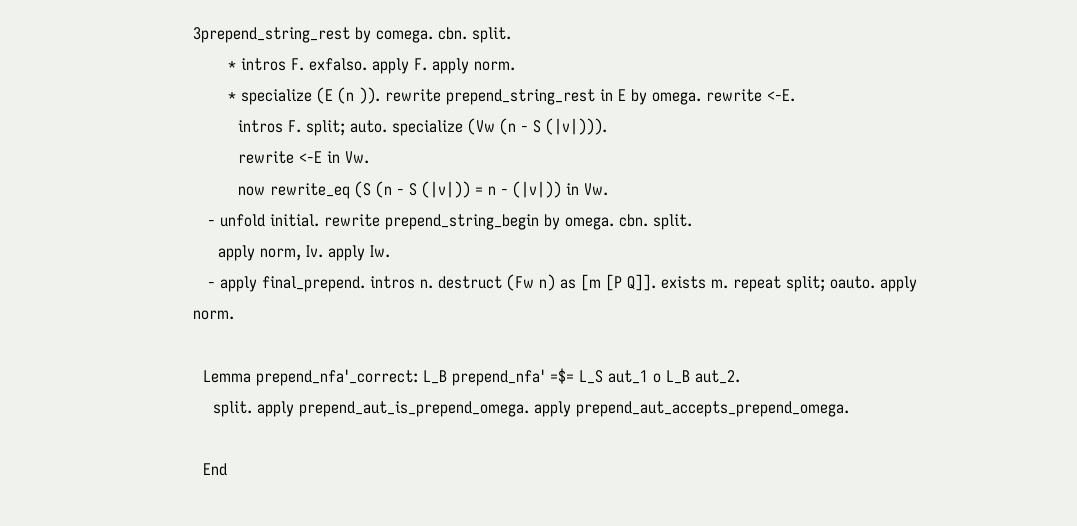3prepend_string_rest by comega. cbn. split.
       * intros F. exfalso. apply F. apply norm.
       * specialize (E (n )). rewrite prepend_string_rest in E by omega. rewrite <-E.
         intros F. split; auto. specialize (Vw (n - S (|v|))).
         rewrite <-E in Vw.
         now rewrite_eq (S (n - S (|v|)) = n - (|v|)) in Vw.
   - unfold initial. rewrite prepend_string_begin by omega. cbn. split.
     apply norm, Iv. apply Iw.
   - apply final_prepend. intros n. destruct (Fw n) as [m [P Q]]. exists m. repeat split; oauto. apply norm.

  Lemma prepend_nfa'_correct: L_B prepend_nfa' =$= L_S aut_1 o L_B aut_2.
    split. apply prepend_aut_is_prepend_omega. apply prepend_aut_accepts_prepend_omega.

  End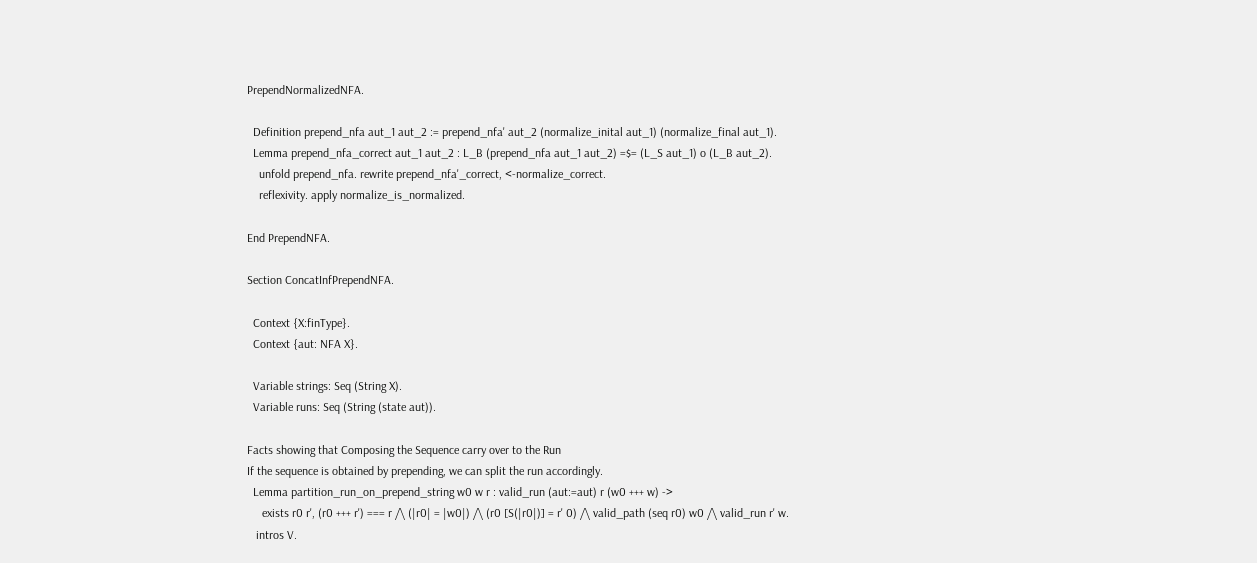PrependNormalizedNFA.

  Definition prepend_nfa aut_1 aut_2 := prepend_nfa' aut_2 (normalize_inital aut_1) (normalize_final aut_1).
  Lemma prepend_nfa_correct aut_1 aut_2 : L_B (prepend_nfa aut_1 aut_2) =$= (L_S aut_1) o (L_B aut_2).
    unfold prepend_nfa. rewrite prepend_nfa'_correct, <-normalize_correct.
    reflexivity. apply normalize_is_normalized.

End PrependNFA.

Section ConcatInfPrependNFA.

  Context {X:finType}.
  Context {aut: NFA X}.

  Variable strings: Seq (String X).
  Variable runs: Seq (String (state aut)).

Facts showing that Composing the Sequence carry over to the Run
If the sequence is obtained by prepending, we can split the run accordingly.
  Lemma partition_run_on_prepend_string w0 w r : valid_run (aut:=aut) r (w0 +++ w) ->
     exists r0 r', (r0 +++ r') === r /\ (|r0| = |w0|) /\ (r0 [S(|r0|)] = r' 0) /\ valid_path (seq r0) w0 /\ valid_run r' w.
   intros V.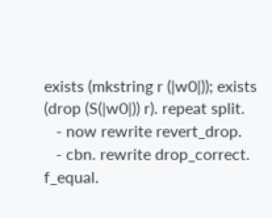exists (mkstring r (|w0|)); exists (drop (S(|w0|)) r). repeat split.
   - now rewrite revert_drop.
   - cbn. rewrite drop_correct. f_equal.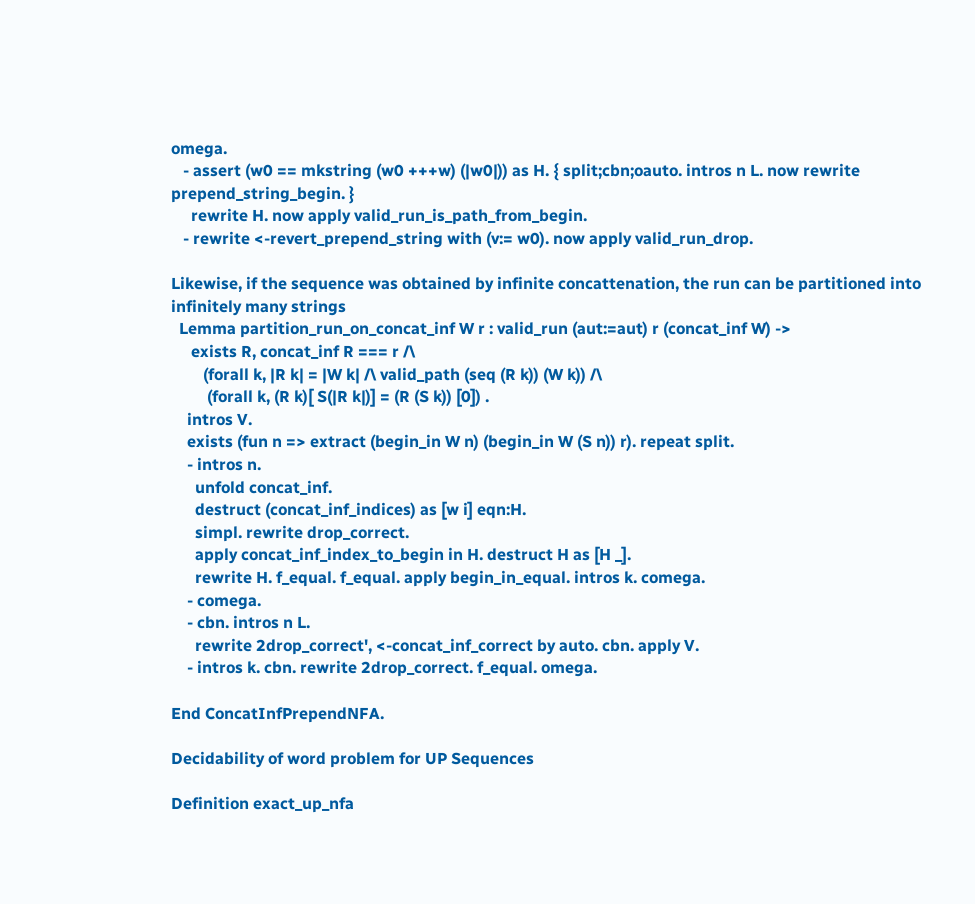omega.
   - assert (w0 == mkstring (w0 +++w) (|w0|)) as H. { split;cbn;oauto. intros n L. now rewrite prepend_string_begin. }
     rewrite H. now apply valid_run_is_path_from_begin.
   - rewrite <-revert_prepend_string with (v:= w0). now apply valid_run_drop.

Likewise, if the sequence was obtained by infinite concattenation, the run can be partitioned into infinitely many strings
  Lemma partition_run_on_concat_inf W r : valid_run (aut:=aut) r (concat_inf W) ->
     exists R, concat_inf R === r /\
        (forall k, |R k| = |W k| /\ valid_path (seq (R k)) (W k)) /\
         (forall k, (R k)[ S(|R k|)] = (R (S k)) [0]) .
    intros V.
    exists (fun n => extract (begin_in W n) (begin_in W (S n)) r). repeat split.
    - intros n.
      unfold concat_inf.
      destruct (concat_inf_indices) as [w i] eqn:H.
      simpl. rewrite drop_correct.
      apply concat_inf_index_to_begin in H. destruct H as [H _].
      rewrite H. f_equal. f_equal. apply begin_in_equal. intros k. comega.
    - comega.
    - cbn. intros n L.
      rewrite 2drop_correct', <-concat_inf_correct by auto. cbn. apply V.
    - intros k. cbn. rewrite 2drop_correct. f_equal. omega.

End ConcatInfPrependNFA.

Decidability of word problem for UP Sequences

Definition exact_up_nfa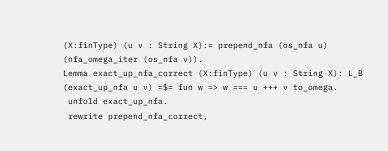(X:finType) (u v : String X):= prepend_nfa (os_nfa u) (nfa_omega_iter (os_nfa v)).
Lemma exact_up_nfa_correct (X:finType) (u v : String X): L_B (exact_up_nfa u v) =$= fun w => w === u +++ v to_omega.
 unfold exact_up_nfa.
 rewrite prepend_nfa_correct,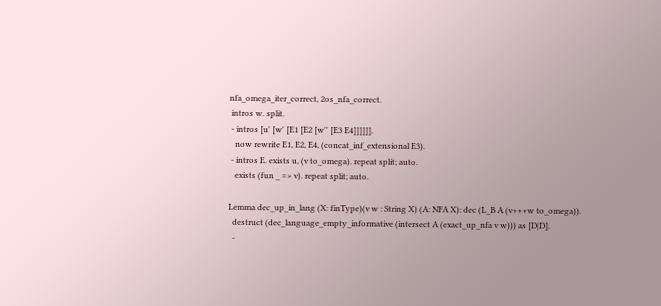nfa_omega_iter_correct, 2os_nfa_correct.
 intros w. split.
 - intros [u' [w' [E1 [E2 [w'' [E3 E4]]]]]].
   now rewrite E1, E2, E4, (concat_inf_extensional E3).
 - intros E. exists u, (v to_omega). repeat split; auto.
   exists (fun _ => v). repeat split; auto.

Lemma dec_up_in_lang (X: finType)(v w : String X) (A: NFA X): dec (L_B A (v+++w to_omega)).
  destruct (dec_language_empty_informative (intersect A (exact_up_nfa v w))) as [D|D].
  -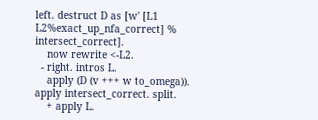left. destruct D as [w' [L1 L2%exact_up_nfa_correct] % intersect_correct].
    now rewrite <-L2.
  - right. intros L.
    apply (D (v +++ w to_omega)). apply intersect_correct. split.
    + apply L.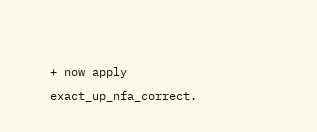+ now apply exact_up_nfa_correct.